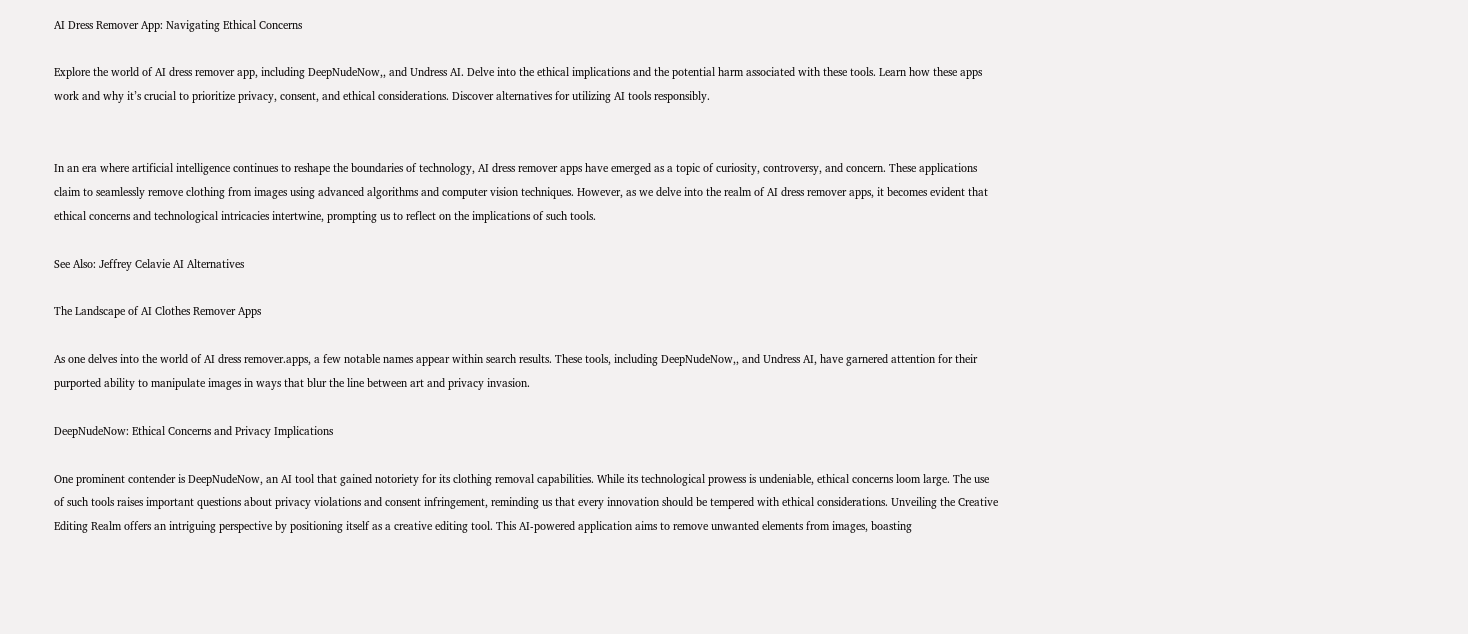AI Dress Remover App: Navigating Ethical Concerns

Explore the world of AI dress remover app, including DeepNudeNow,, and Undress AI. Delve into the ethical implications and the potential harm associated with these tools. Learn how these apps work and why it’s crucial to prioritize privacy, consent, and ethical considerations. Discover alternatives for utilizing AI tools responsibly.


In an era where artificial intelligence continues to reshape the boundaries of technology, AI dress remover apps have emerged as a topic of curiosity, controversy, and concern. These applications claim to seamlessly remove clothing from images using advanced algorithms and computer vision techniques. However, as we delve into the realm of AI dress remover apps, it becomes evident that ethical concerns and technological intricacies intertwine, prompting us to reflect on the implications of such tools.

See Also: Jeffrey Celavie AI Alternatives

The Landscape of AI Clothes Remover Apps

As one delves into the world of AI dress remover.apps, a few notable names appear within search results. These tools, including DeepNudeNow,, and Undress AI, have garnered attention for their purported ability to manipulate images in ways that blur the line between art and privacy invasion.

DeepNudeNow: Ethical Concerns and Privacy Implications

One prominent contender is DeepNudeNow, an AI tool that gained notoriety for its clothing removal capabilities. While its technological prowess is undeniable, ethical concerns loom large. The use of such tools raises important questions about privacy violations and consent infringement, reminding us that every innovation should be tempered with ethical considerations. Unveiling the Creative Editing Realm offers an intriguing perspective by positioning itself as a creative editing tool. This AI-powered application aims to remove unwanted elements from images, boasting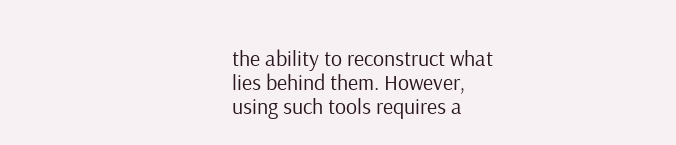the ability to reconstruct what lies behind them. However, using such tools requires a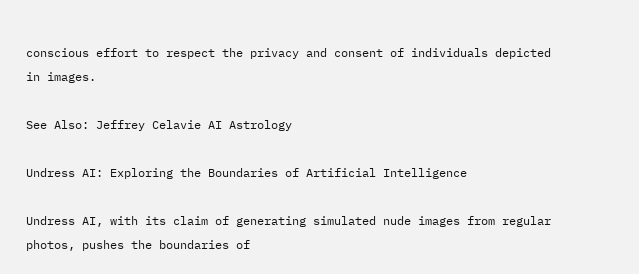conscious effort to respect the privacy and consent of individuals depicted in images.

See Also: Jeffrey Celavie AI Astrology

Undress AI: Exploring the Boundaries of Artificial Intelligence

Undress AI, with its claim of generating simulated nude images from regular photos, pushes the boundaries of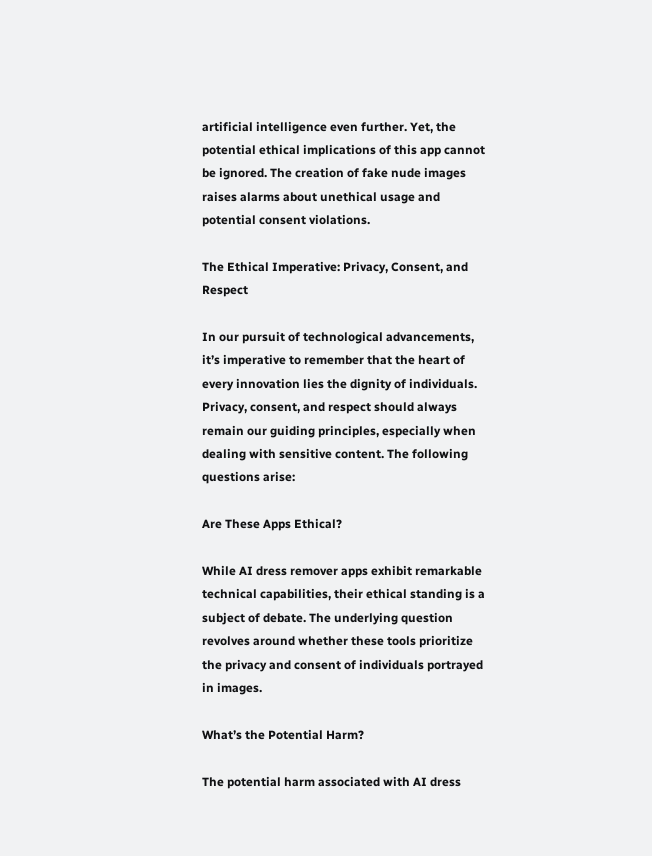artificial intelligence even further. Yet, the potential ethical implications of this app cannot be ignored. The creation of fake nude images raises alarms about unethical usage and potential consent violations.

The Ethical Imperative: Privacy, Consent, and Respect

In our pursuit of technological advancements, it’s imperative to remember that the heart of every innovation lies the dignity of individuals. Privacy, consent, and respect should always remain our guiding principles, especially when dealing with sensitive content. The following questions arise:

Are These Apps Ethical?

While AI dress remover apps exhibit remarkable technical capabilities, their ethical standing is a subject of debate. The underlying question revolves around whether these tools prioritize the privacy and consent of individuals portrayed in images.

What’s the Potential Harm?

The potential harm associated with AI dress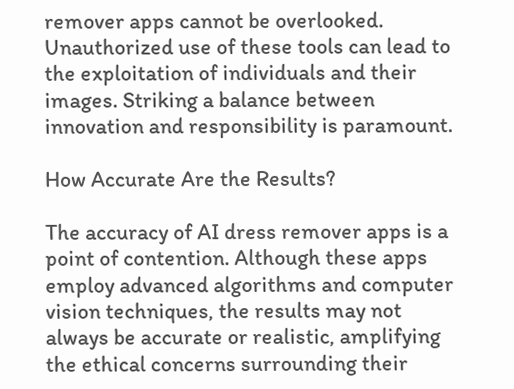remover apps cannot be overlooked. Unauthorized use of these tools can lead to the exploitation of individuals and their images. Striking a balance between innovation and responsibility is paramount.

How Accurate Are the Results?

The accuracy of AI dress remover apps is a point of contention. Although these apps employ advanced algorithms and computer vision techniques, the results may not always be accurate or realistic, amplifying the ethical concerns surrounding their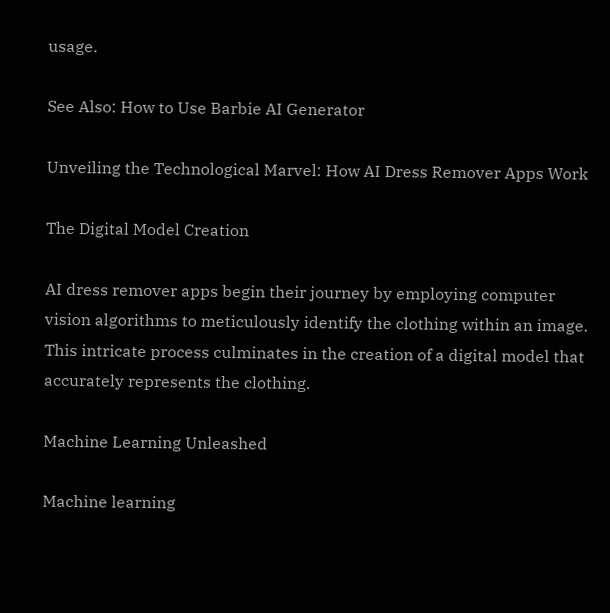usage.

See Also: How to Use Barbie AI Generator

Unveiling the Technological Marvel: How AI Dress Remover Apps Work

The Digital Model Creation

AI dress remover apps begin their journey by employing computer vision algorithms to meticulously identify the clothing within an image. This intricate process culminates in the creation of a digital model that accurately represents the clothing.

Machine Learning Unleashed

Machine learning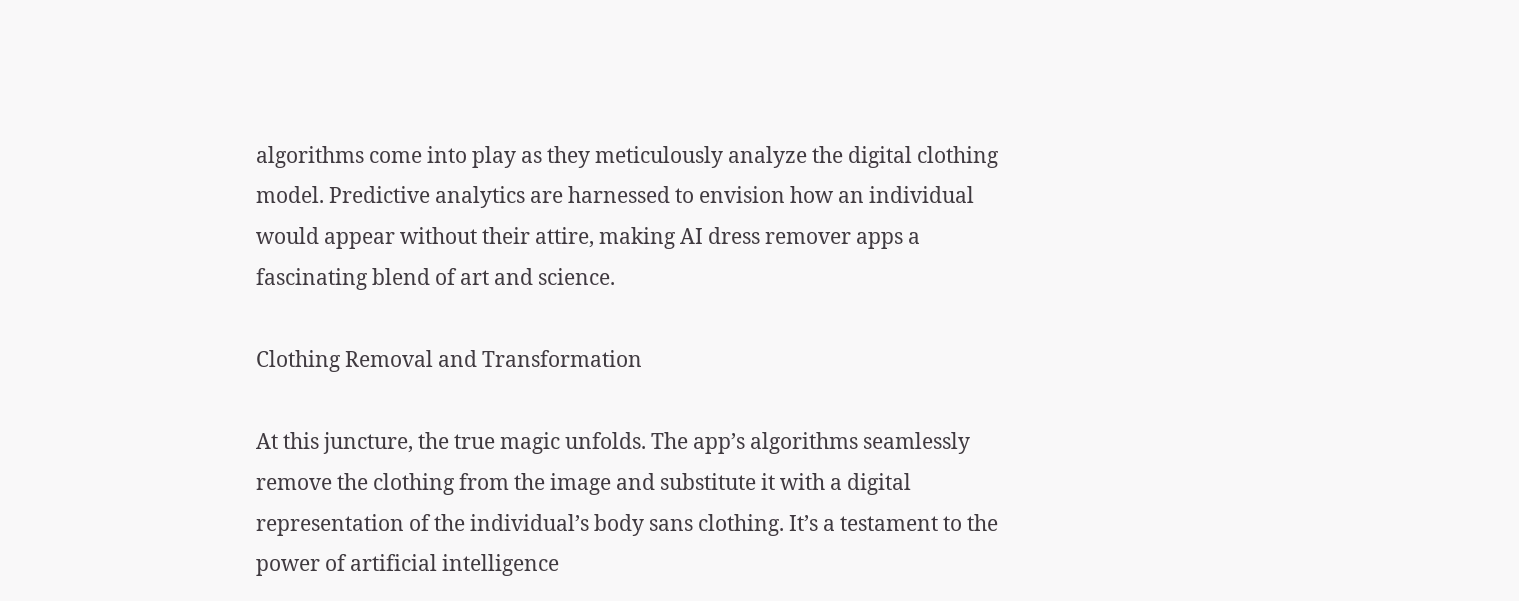algorithms come into play as they meticulously analyze the digital clothing model. Predictive analytics are harnessed to envision how an individual would appear without their attire, making AI dress remover apps a fascinating blend of art and science.

Clothing Removal and Transformation

At this juncture, the true magic unfolds. The app’s algorithms seamlessly remove the clothing from the image and substitute it with a digital representation of the individual’s body sans clothing. It’s a testament to the power of artificial intelligence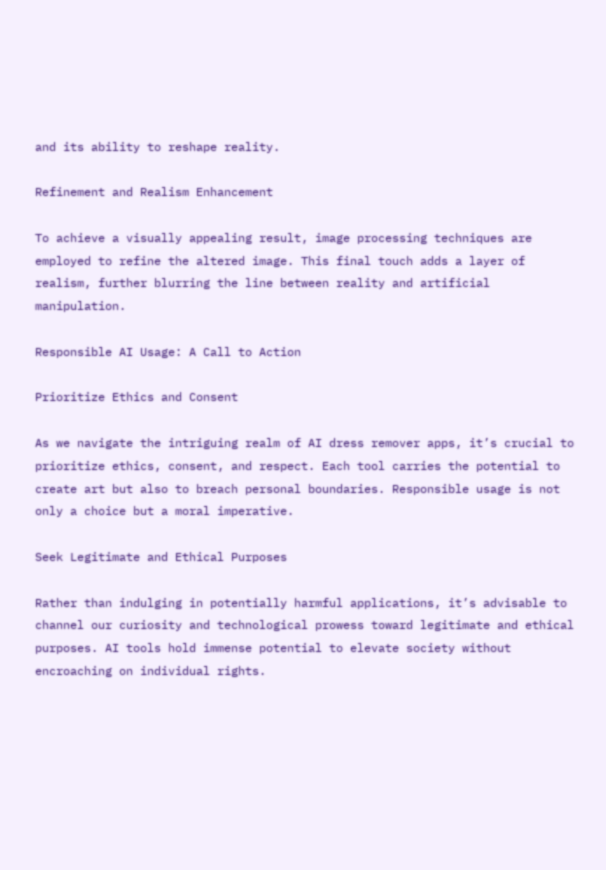and its ability to reshape reality.

Refinement and Realism Enhancement

To achieve a visually appealing result, image processing techniques are employed to refine the altered image. This final touch adds a layer of realism, further blurring the line between reality and artificial manipulation.

Responsible AI Usage: A Call to Action

Prioritize Ethics and Consent

As we navigate the intriguing realm of AI dress remover apps, it’s crucial to prioritize ethics, consent, and respect. Each tool carries the potential to create art but also to breach personal boundaries. Responsible usage is not only a choice but a moral imperative.

Seek Legitimate and Ethical Purposes

Rather than indulging in potentially harmful applications, it’s advisable to channel our curiosity and technological prowess toward legitimate and ethical purposes. AI tools hold immense potential to elevate society without encroaching on individual rights.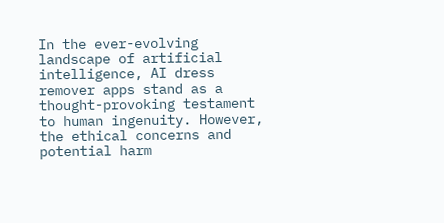In the ever-evolving landscape of artificial intelligence, AI dress remover apps stand as a thought-provoking testament to human ingenuity. However, the ethical concerns and potential harm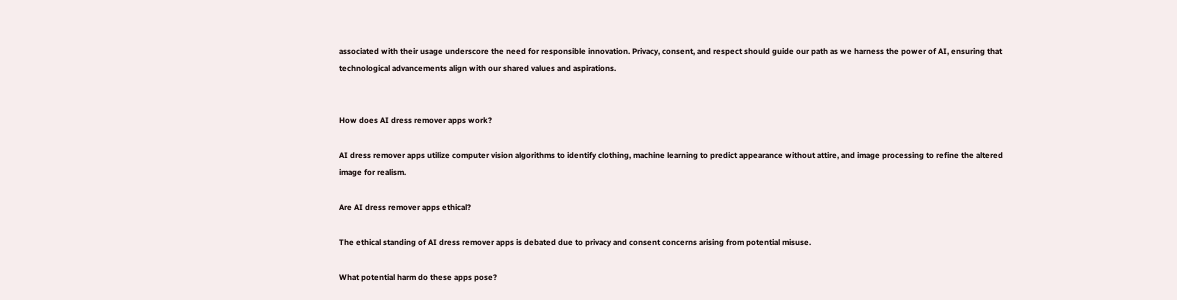associated with their usage underscore the need for responsible innovation. Privacy, consent, and respect should guide our path as we harness the power of AI, ensuring that technological advancements align with our shared values and aspirations.


How does AI dress remover apps work?

AI dress remover apps utilize computer vision algorithms to identify clothing, machine learning to predict appearance without attire, and image processing to refine the altered image for realism.

Are AI dress remover apps ethical?

The ethical standing of AI dress remover apps is debated due to privacy and consent concerns arising from potential misuse.

What potential harm do these apps pose?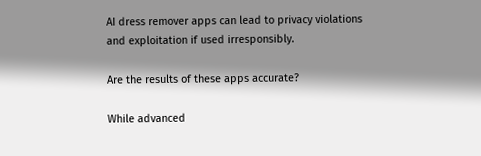AI dress remover apps can lead to privacy violations and exploitation if used irresponsibly.

Are the results of these apps accurate?

While advanced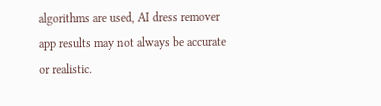algorithms are used, AI dress remover app results may not always be accurate or realistic.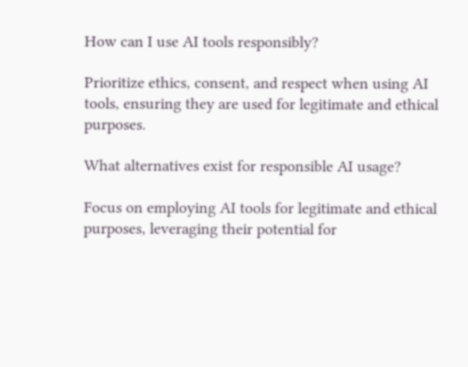How can I use AI tools responsibly?

Prioritize ethics, consent, and respect when using AI tools, ensuring they are used for legitimate and ethical purposes.

What alternatives exist for responsible AI usage?

Focus on employing AI tools for legitimate and ethical purposes, leveraging their potential for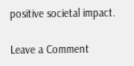positive societal impact.

Leave a Comment